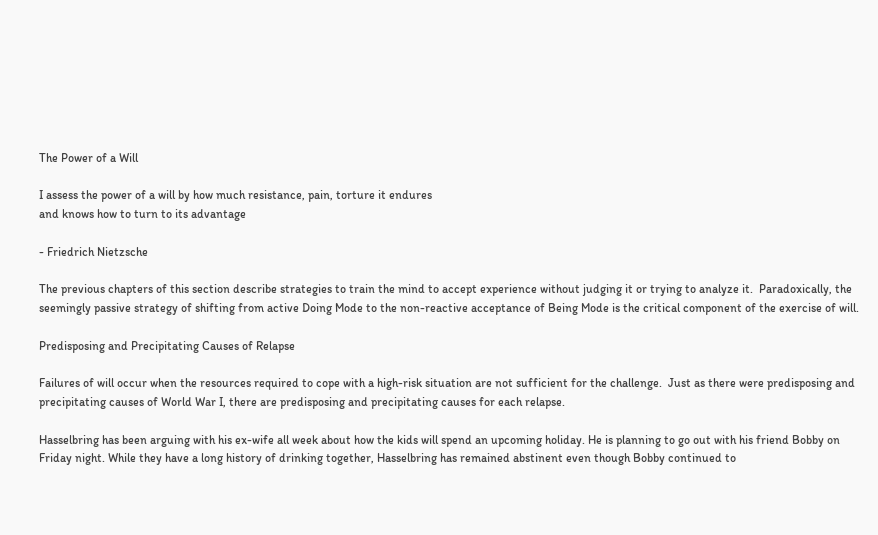The Power of a Will

I assess the power of a will by how much resistance, pain, torture it endures
and knows how to turn to its advantage

- Friedrich Nietzsche

The previous chapters of this section describe strategies to train the mind to accept experience without judging it or trying to analyze it.  Paradoxically, the seemingly passive strategy of shifting from active Doing Mode to the non-reactive acceptance of Being Mode is the critical component of the exercise of will.

Predisposing and Precipitating Causes of Relapse

Failures of will occur when the resources required to cope with a high-risk situation are not sufficient for the challenge.  Just as there were predisposing and precipitating causes of World War I, there are predisposing and precipitating causes for each relapse.

Hasselbring has been arguing with his ex-wife all week about how the kids will spend an upcoming holiday. He is planning to go out with his friend Bobby on Friday night. While they have a long history of drinking together, Hasselbring has remained abstinent even though Bobby continued to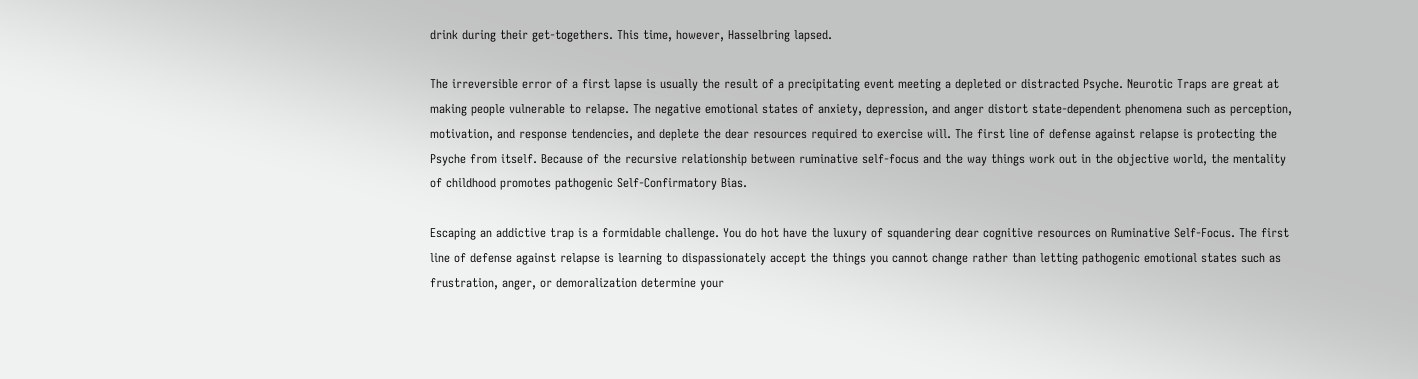drink during their get-togethers. This time, however, Hasselbring lapsed.

The irreversible error of a first lapse is usually the result of a precipitating event meeting a depleted or distracted Psyche. Neurotic Traps are great at making people vulnerable to relapse. The negative emotional states of anxiety, depression, and anger distort state-dependent phenomena such as perception, motivation, and response tendencies, and deplete the dear resources required to exercise will. The first line of defense against relapse is protecting the Psyche from itself. Because of the recursive relationship between ruminative self-focus and the way things work out in the objective world, the mentality of childhood promotes pathogenic Self-Confirmatory Bias.

Escaping an addictive trap is a formidable challenge. You do hot have the luxury of squandering dear cognitive resources on Ruminative Self-Focus. The first line of defense against relapse is learning to dispassionately accept the things you cannot change rather than letting pathogenic emotional states such as frustration, anger, or demoralization determine your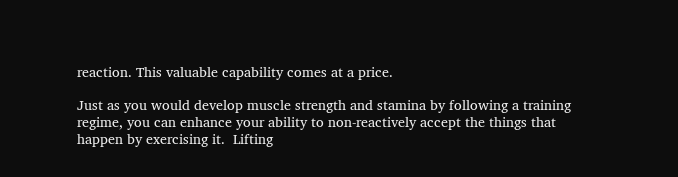reaction. This valuable capability comes at a price.

Just as you would develop muscle strength and stamina by following a training regime, you can enhance your ability to non-reactively accept the things that happen by exercising it.  Lifting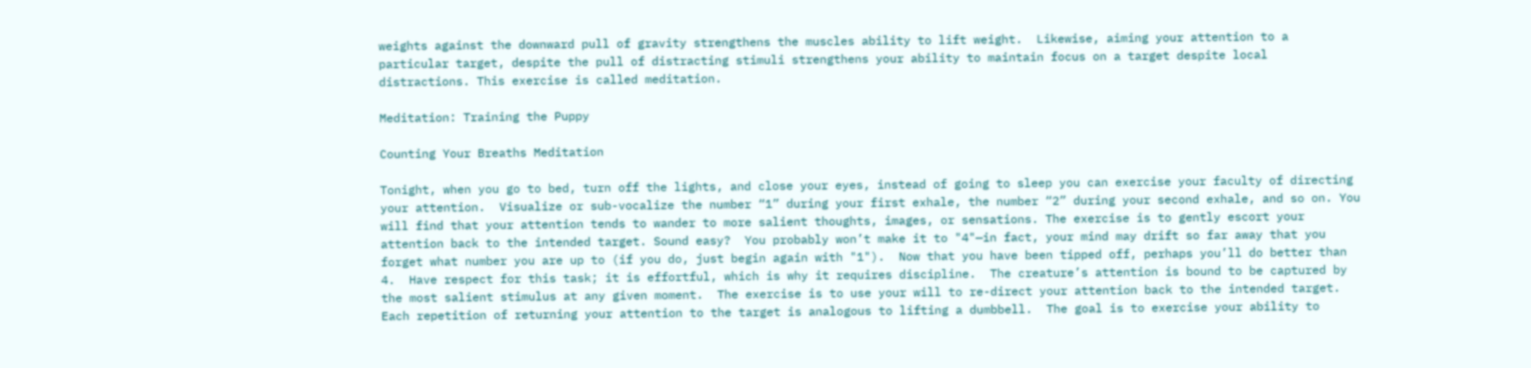weights against the downward pull of gravity strengthens the muscles ability to lift weight.  Likewise, aiming your attention to a particular target, despite the pull of distracting stimuli strengthens your ability to maintain focus on a target despite local distractions. This exercise is called meditation.

Meditation: Training the Puppy

Counting Your Breaths Meditation

Tonight, when you go to bed, turn off the lights, and close your eyes, instead of going to sleep you can exercise your faculty of directing your attention.  Visualize or sub-vocalize the number “1” during your first exhale, the number “2” during your second exhale, and so on. You will find that your attention tends to wander to more salient thoughts, images, or sensations. The exercise is to gently escort your attention back to the intended target. Sound easy?  You probably won’t make it to "4"—in fact, your mind may drift so far away that you forget what number you are up to (if you do, just begin again with "1").  Now that you have been tipped off, perhaps you’ll do better than 4.  Have respect for this task; it is effortful, which is why it requires discipline.  The creature’s attention is bound to be captured by the most salient stimulus at any given moment.  The exercise is to use your will to re-direct your attention back to the intended target.  Each repetition of returning your attention to the target is analogous to lifting a dumbbell.  The goal is to exercise your ability to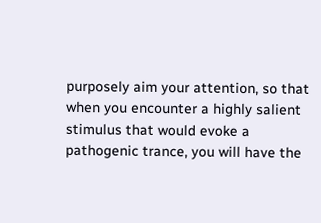purposely aim your attention, so that when you encounter a highly salient stimulus that would evoke a pathogenic trance, you will have the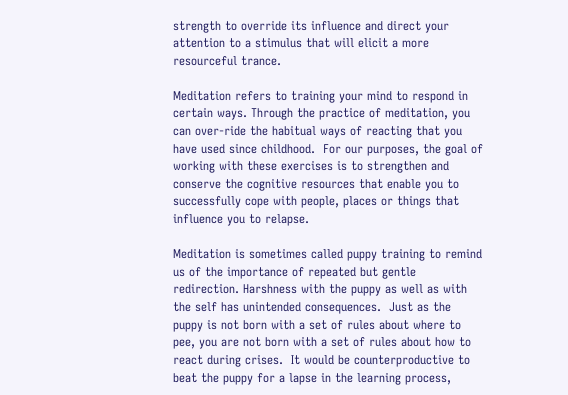strength to override its influence and direct your attention to a stimulus that will elicit a more resourceful trance.

Meditation refers to training your mind to respond in certain ways. Through the practice of meditation, you can over-ride the habitual ways of reacting that you have used since childhood.  For our purposes, the goal of working with these exercises is to strengthen and conserve the cognitive resources that enable you to successfully cope with people, places or things that influence you to relapse.

Meditation is sometimes called puppy training to remind us of the importance of repeated but gentle redirection. Harshness with the puppy as well as with the self has unintended consequences.  Just as the puppy is not born with a set of rules about where to pee, you are not born with a set of rules about how to react during crises.  It would be counterproductive to beat the puppy for a lapse in the learning process,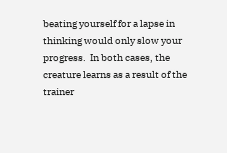beating yourself for a lapse in thinking would only slow your progress.  In both cases, the creature learns as a result of the trainer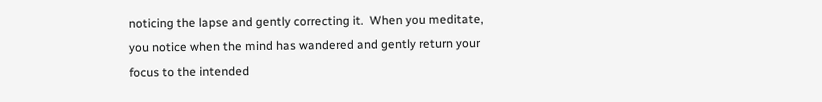noticing the lapse and gently correcting it.  When you meditate, you notice when the mind has wandered and gently return your focus to the intended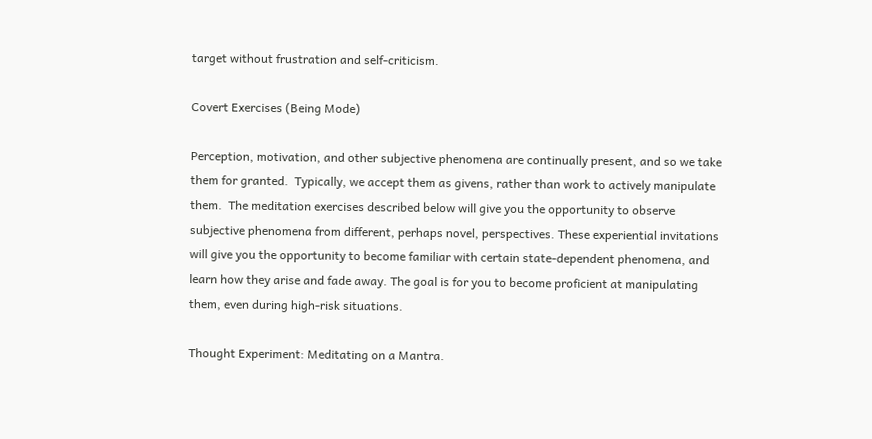target without frustration and self-criticism.

Covert Exercises (Being Mode)

Perception, motivation, and other subjective phenomena are continually present, and so we take them for granted.  Typically, we accept them as givens, rather than work to actively manipulate them.  The meditation exercises described below will give you the opportunity to observe subjective phenomena from different, perhaps novel, perspectives. These experiential invitations will give you the opportunity to become familiar with certain state-dependent phenomena, and learn how they arise and fade away. The goal is for you to become proficient at manipulating them, even during high-risk situations.

Thought Experiment: Meditating on a Mantra.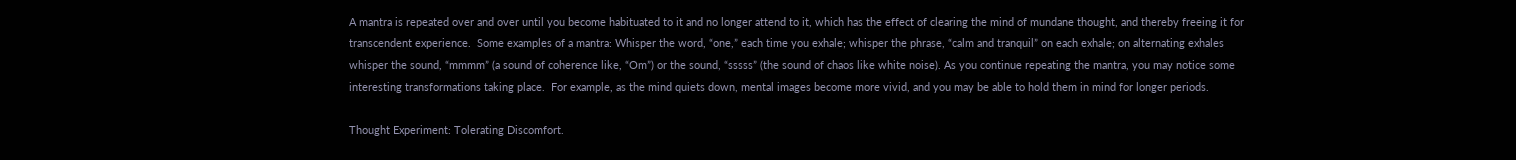A mantra is repeated over and over until you become habituated to it and no longer attend to it, which has the effect of clearing the mind of mundane thought, and thereby freeing it for transcendent experience.  Some examples of a mantra: Whisper the word, “one,” each time you exhale; whisper the phrase, “calm and tranquil” on each exhale; on alternating exhales whisper the sound, “mmmm” (a sound of coherence like, “Om”) or the sound, “sssss” (the sound of chaos like white noise). As you continue repeating the mantra, you may notice some interesting transformations taking place.  For example, as the mind quiets down, mental images become more vivid, and you may be able to hold them in mind for longer periods.

Thought Experiment: Tolerating Discomfort.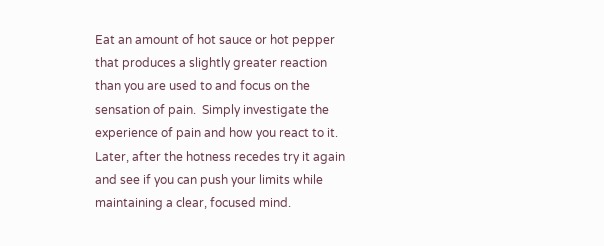Eat an amount of hot sauce or hot pepper that produces a slightly greater reaction than you are used to and focus on the sensation of pain.  Simply investigate the experience of pain and how you react to it.  Later, after the hotness recedes try it again and see if you can push your limits while maintaining a clear, focused mind.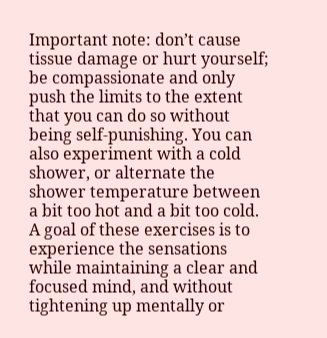Important note: don’t cause tissue damage or hurt yourself; be compassionate and only push the limits to the extent that you can do so without being self-punishing. You can also experiment with a cold shower, or alternate the shower temperature between a bit too hot and a bit too cold.  A goal of these exercises is to experience the sensations while maintaining a clear and focused mind, and without tightening up mentally or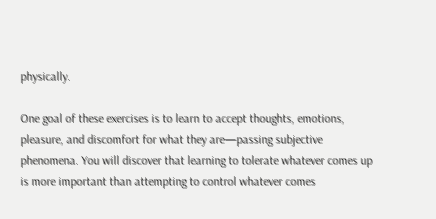physically.

One goal of these exercises is to learn to accept thoughts, emotions, pleasure, and discomfort for what they are—passing subjective phenomena. You will discover that learning to tolerate whatever comes up is more important than attempting to control whatever comes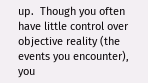up.  Though you often have little control over objective reality (the events you encounter), you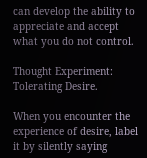can develop the ability to appreciate and accept what you do not control.

Thought Experiment: Tolerating Desire.

When you encounter the experience of desire, label it by silently saying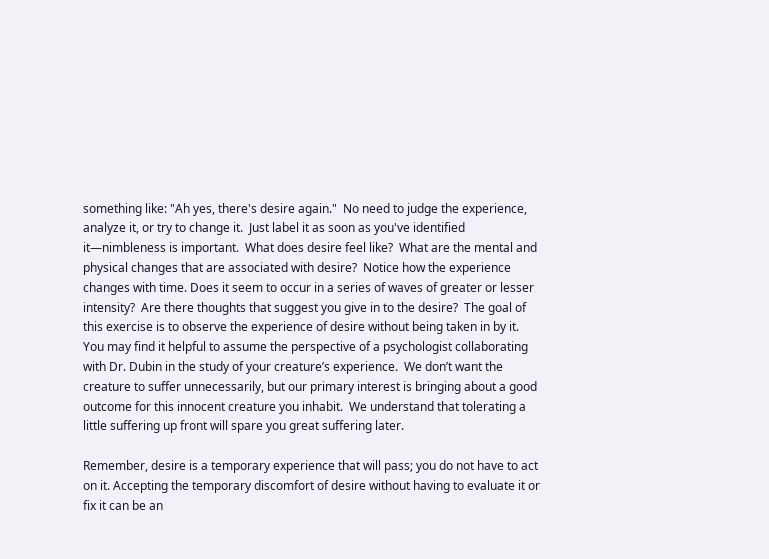something like: "Ah yes, there's desire again."  No need to judge the experience, analyze it, or try to change it.  Just label it as soon as you've identified it—nimbleness is important.  What does desire feel like?  What are the mental and physical changes that are associated with desire?  Notice how the experience changes with time. Does it seem to occur in a series of waves of greater or lesser intensity?  Are there thoughts that suggest you give in to the desire?  The goal of this exercise is to observe the experience of desire without being taken in by it.  You may find it helpful to assume the perspective of a psychologist collaborating with Dr. Dubin in the study of your creature’s experience.  We don’t want the creature to suffer unnecessarily, but our primary interest is bringing about a good outcome for this innocent creature you inhabit.  We understand that tolerating a little suffering up front will spare you great suffering later.

Remember, desire is a temporary experience that will pass; you do not have to act on it. Accepting the temporary discomfort of desire without having to evaluate it or fix it can be an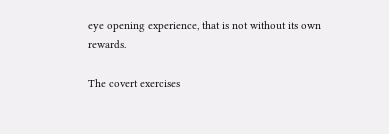eye opening experience, that is not without its own rewards.

The covert exercises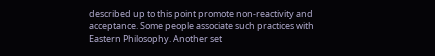described up to this point promote non-reactivity and acceptance. Some people associate such practices with Eastern Philosophy. Another set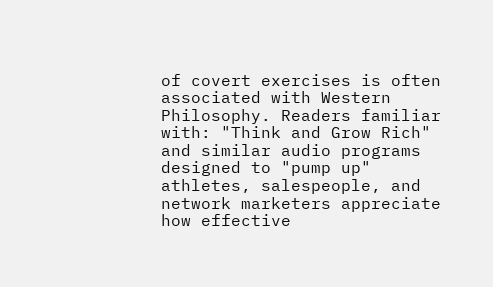of covert exercises is often associated with Western Philosophy. Readers familiar with: "Think and Grow Rich" and similar audio programs designed to "pump up" athletes, salespeople, and network marketers appreciate how effective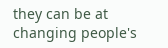they can be at changing people's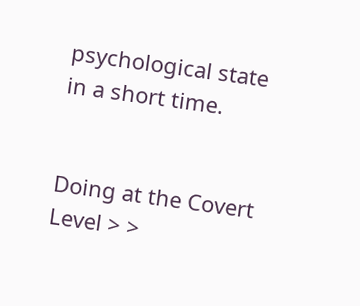psychological state in a short time.


Doing at the Covert Level > >